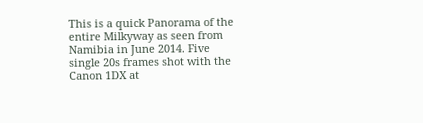This is a quick Panorama of the entire Milkyway as seen from Namibia in June 2014. Five single 20s frames shot with the Canon 1DX at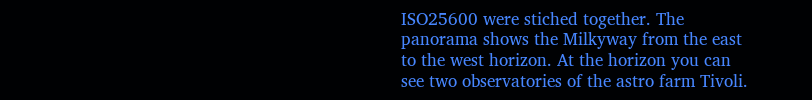ISO25600 were stiched together. The panorama shows the Milkyway from the east to the west horizon. At the horizon you can see two observatories of the astro farm Tivoli.